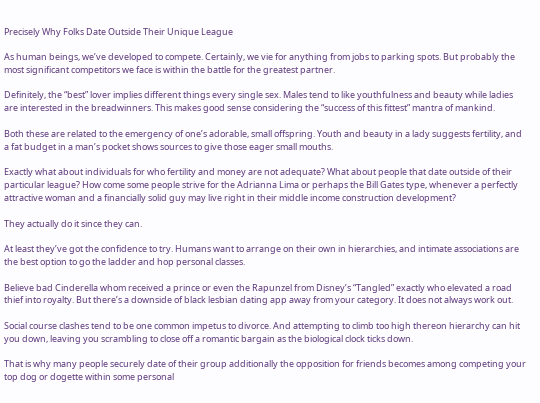Precisely Why Folks Date Outside Their Unique League

As human beings, we’ve developed to compete. Certainly, we vie for anything from jobs to parking spots. But probably the most significant competitors we face is within the battle for the greatest partner.

Definitely, the “best” lover implies different things every single sex. Males tend to like youthfulness and beauty while ladies are interested in the breadwinners. This makes good sense considering the “success of this fittest” mantra of mankind.

Both these are related to the emergency of one’s adorable, small offspring. Youth and beauty in a lady suggests fertility, and a fat budget in a man’s pocket shows sources to give those eager small mouths.

Exactly what about individuals for who fertility and money are not adequate? What about people that date outside of their particular league? How come some people strive for the Adrianna Lima or perhaps the Bill Gates type, whenever a perfectly attractive woman and a financially solid guy may live right in their middle income construction development?

They actually do it since they can.

At least they’ve got the confidence to try. Humans want to arrange on their own in hierarchies, and intimate associations are the best option to go the ladder and hop personal classes.

Believe bad Cinderella whom received a prince or even the Rapunzel from Disney’s “Tangled” exactly who elevated a road thief into royalty. But there’s a downside of black lesbian dating app away from your category. It does not always work out.

Social course clashes tend to be one common impetus to divorce. And attempting to climb too high thereon hierarchy can hit you down, leaving you scrambling to close off a romantic bargain as the biological clock ticks down.

That is why many people securely date of their group additionally the opposition for friends becomes among competing your top dog or dogette within some personal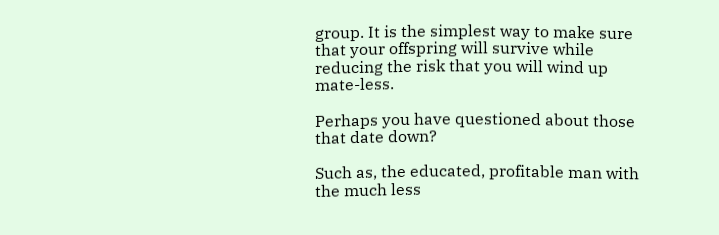group. It is the simplest way to make sure that your offspring will survive while reducing the risk that you will wind up mate-less.

Perhaps you have questioned about those that date down?

Such as, the educated, profitable man with the much less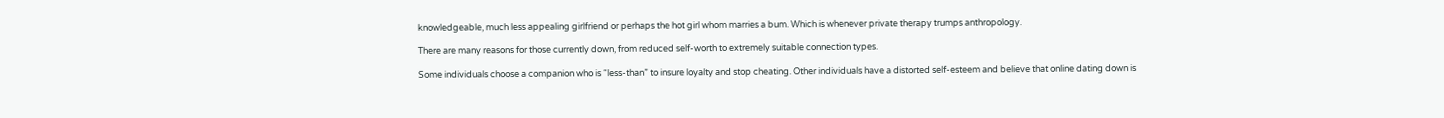knowledgeable, much less appealing girlfriend or perhaps the hot girl whom marries a bum. Which is whenever private therapy trumps anthropology.

There are many reasons for those currently down, from reduced self-worth to extremely suitable connection types.

Some individuals choose a companion who is “less-than” to insure loyalty and stop cheating. Other individuals have a distorted self-esteem and believe that online dating down is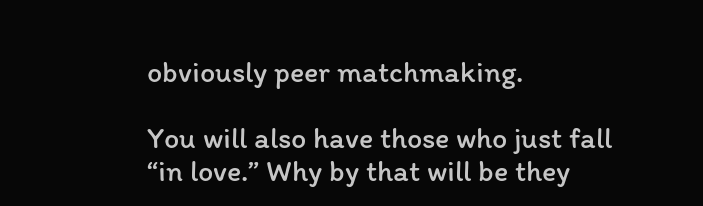obviously peer matchmaking.

You will also have those who just fall “in love.” Why by that will be they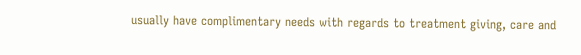usually have complimentary needs with regards to treatment giving, care and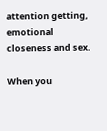attention getting, emotional closeness and sex.

When you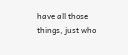have all those things, just who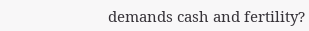demands cash and fertility?